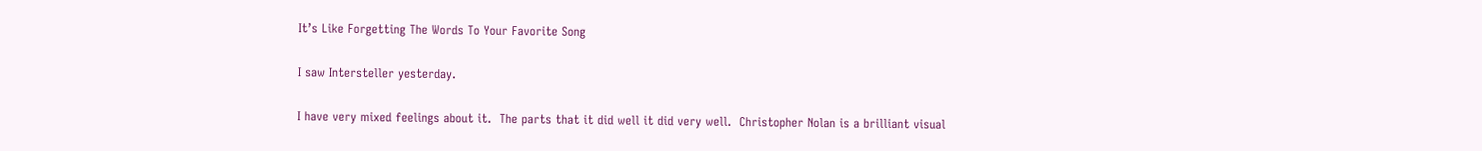It’s Like Forgetting The Words To Your Favorite Song

I saw Intersteller yesterday.

I have very mixed feelings about it.  The parts that it did well it did very well.  Christopher Nolan is a brilliant visual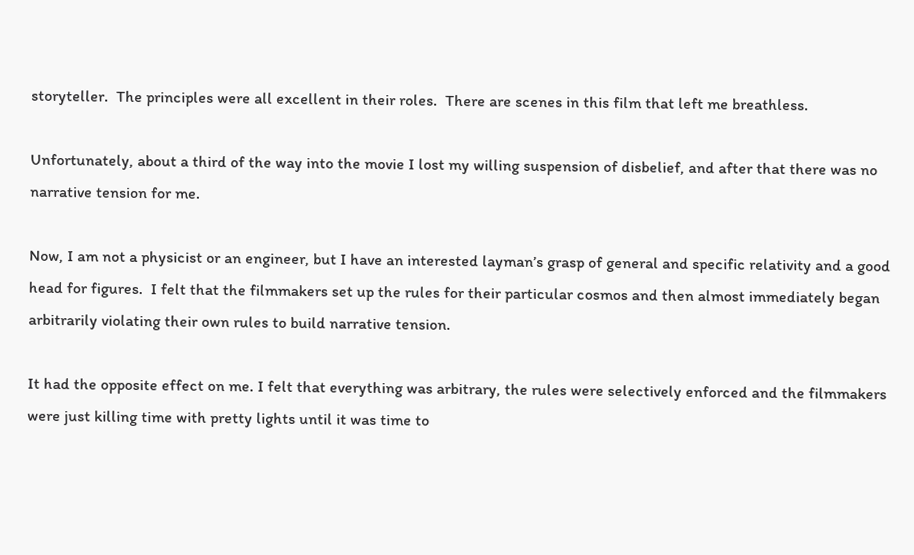storyteller.  The principles were all excellent in their roles.  There are scenes in this film that left me breathless.

Unfortunately, about a third of the way into the movie I lost my willing suspension of disbelief, and after that there was no narrative tension for me.

Now, I am not a physicist or an engineer, but I have an interested layman’s grasp of general and specific relativity and a good head for figures.  I felt that the filmmakers set up the rules for their particular cosmos and then almost immediately began arbitrarily violating their own rules to build narrative tension.

It had the opposite effect on me. I felt that everything was arbitrary, the rules were selectively enforced and the filmmakers were just killing time with pretty lights until it was time to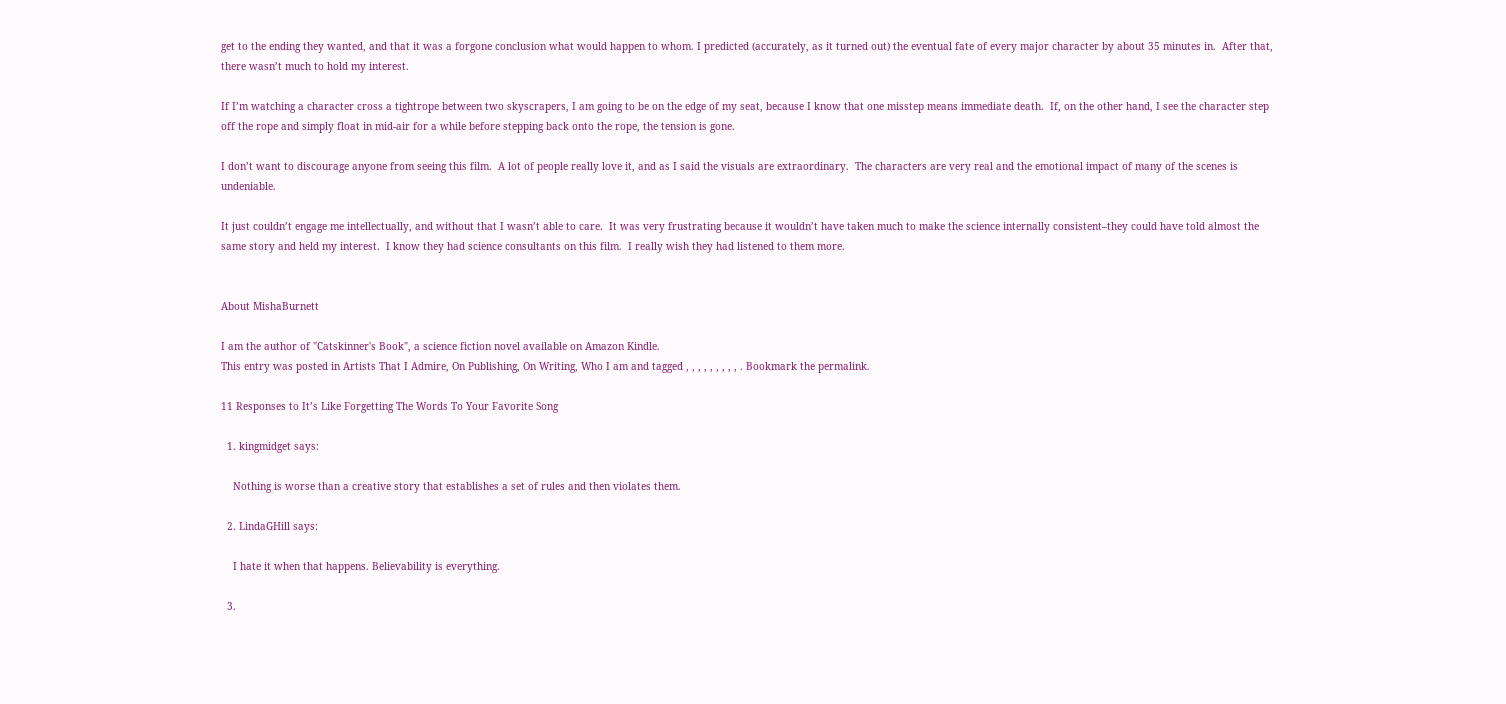get to the ending they wanted, and that it was a forgone conclusion what would happen to whom. I predicted (accurately, as it turned out) the eventual fate of every major character by about 35 minutes in.  After that, there wasn’t much to hold my interest.

If I’m watching a character cross a tightrope between two skyscrapers, I am going to be on the edge of my seat, because I know that one misstep means immediate death.  If, on the other hand, I see the character step off the rope and simply float in mid-air for a while before stepping back onto the rope, the tension is gone.

I don’t want to discourage anyone from seeing this film.  A lot of people really love it, and as I said the visuals are extraordinary.  The characters are very real and the emotional impact of many of the scenes is undeniable.

It just couldn’t engage me intellectually, and without that I wasn’t able to care.  It was very frustrating because it wouldn’t have taken much to make the science internally consistent–they could have told almost the same story and held my interest.  I know they had science consultants on this film.  I really wish they had listened to them more.


About MishaBurnett

I am the author of "Catskinner's Book", a science fiction novel available on Amazon Kindle.
This entry was posted in Artists That I Admire, On Publishing, On Writing, Who I am and tagged , , , , , , , , , . Bookmark the permalink.

11 Responses to It’s Like Forgetting The Words To Your Favorite Song

  1. kingmidget says:

    Nothing is worse than a creative story that establishes a set of rules and then violates them.

  2. LindaGHill says:

    I hate it when that happens. Believability is everything.

  3.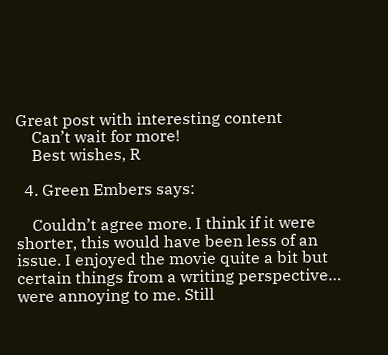Great post with interesting content
    Can’t wait for more!
    Best wishes, R

  4. Green Embers says:

    Couldn’t agree more. I think if it were shorter, this would have been less of an issue. I enjoyed the movie quite a bit but certain things from a writing perspective… were annoying to me. Still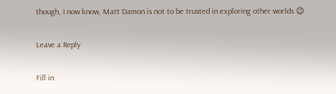though, I now know, Matt Damon is not to be trusted in exploring other worlds 😉

Leave a Reply

Fill in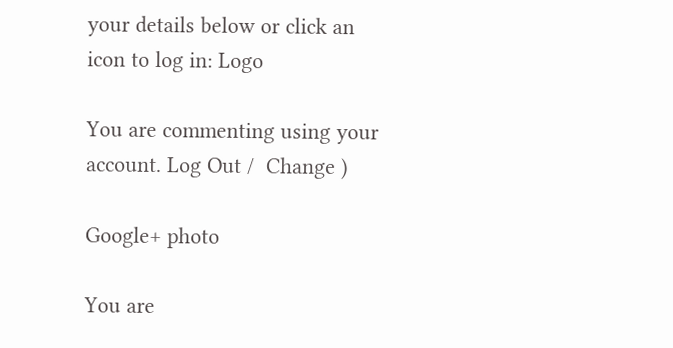your details below or click an icon to log in: Logo

You are commenting using your account. Log Out /  Change )

Google+ photo

You are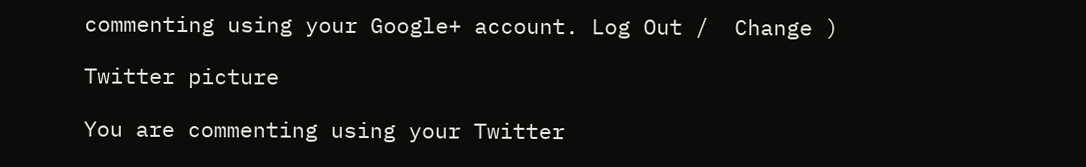commenting using your Google+ account. Log Out /  Change )

Twitter picture

You are commenting using your Twitter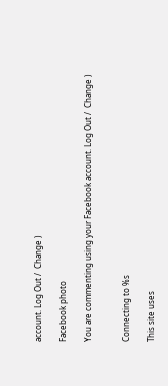account. Log Out /  Change )

Facebook photo

You are commenting using your Facebook account. Log Out /  Change )


Connecting to %s

This site uses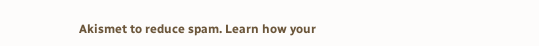Akismet to reduce spam. Learn how your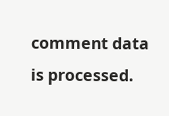comment data is processed.